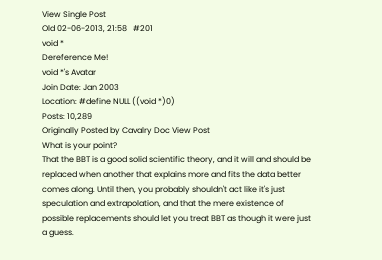View Single Post
Old 02-06-2013, 21:58   #201
void *
Dereference Me!
void *'s Avatar
Join Date: Jan 2003
Location: #define NULL ((void *)0)
Posts: 10,289
Originally Posted by Cavalry Doc View Post
What is your point?
That the BBT is a good solid scientific theory, and it will and should be replaced when another that explains more and fits the data better comes along. Until then, you probably shouldn't act like it's just speculation and extrapolation, and that the mere existence of possible replacements should let you treat BBT as though it were just a guess.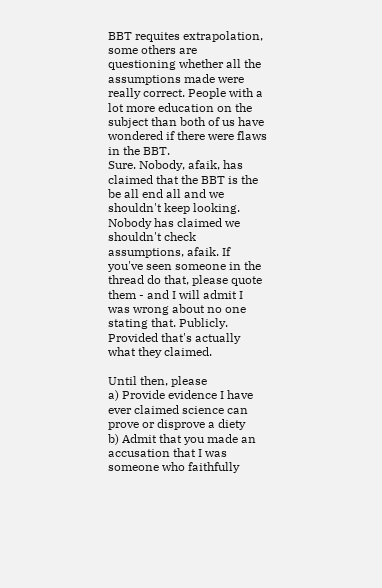BBT requites extrapolation, some others are questioning whether all the assumptions made were really correct. People with a lot more education on the subject than both of us have wondered if there were flaws in the BBT.
Sure. Nobody, afaik, has claimed that the BBT is the be all end all and we shouldn't keep looking. Nobody has claimed we shouldn't check assumptions, afaik. If you've seen someone in the thread do that, please quote them - and I will admit I was wrong about no one stating that. Publicly. Provided that's actually what they claimed.

Until then, please
a) Provide evidence I have ever claimed science can prove or disprove a diety
b) Admit that you made an accusation that I was someone who faithfully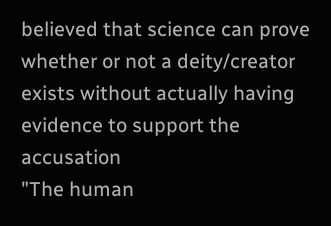believed that science can prove whether or not a deity/creator exists without actually having evidence to support the accusation
"The human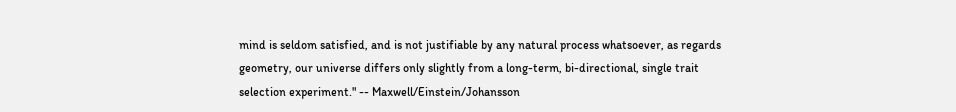mind is seldom satisfied, and is not justifiable by any natural process whatsoever, as regards geometry, our universe differs only slightly from a long-term, bi-directional, single trait selection experiment." -- Maxwell/Einstein/Johansson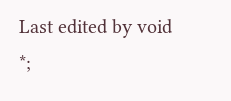Last edited by void *;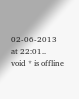02-06-2013 at 22:01..
void * is offline